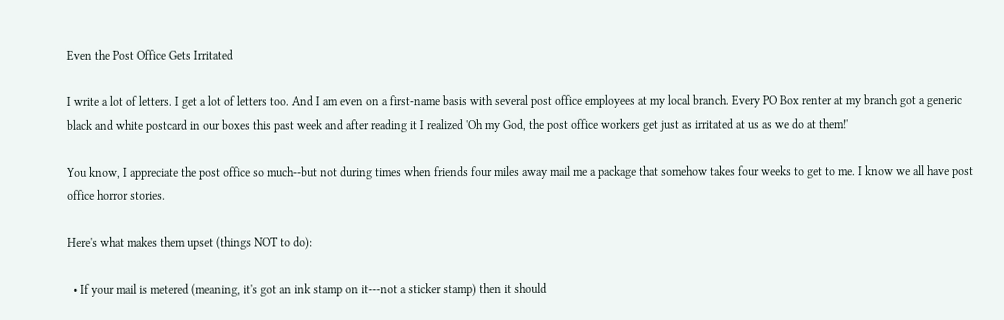Even the Post Office Gets Irritated

I write a lot of letters. I get a lot of letters too. And I am even on a first-name basis with several post office employees at my local branch. Every PO Box renter at my branch got a generic black and white postcard in our boxes this past week and after reading it I realized 'Oh my God, the post office workers get just as irritated at us as we do at them!'

You know, I appreciate the post office so much--but not during times when friends four miles away mail me a package that somehow takes four weeks to get to me. I know we all have post office horror stories.

Here's what makes them upset (things NOT to do):

  • If your mail is metered (meaning, it's got an ink stamp on it---not a sticker stamp) then it should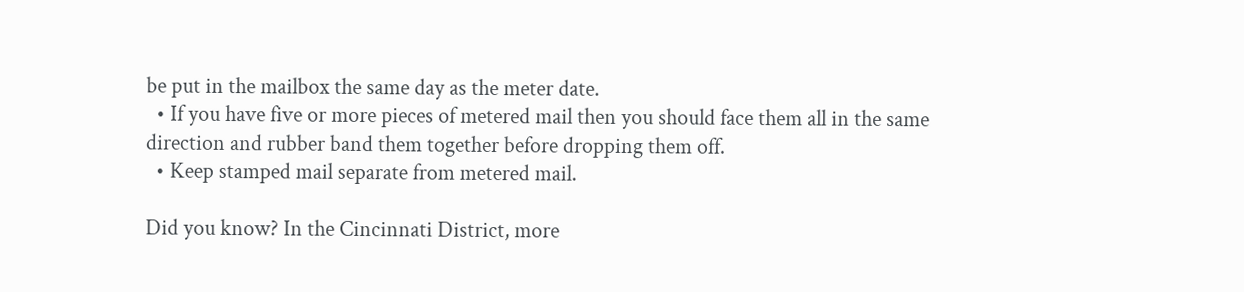be put in the mailbox the same day as the meter date.
  • If you have five or more pieces of metered mail then you should face them all in the same direction and rubber band them together before dropping them off.
  • Keep stamped mail separate from metered mail.

Did you know? In the Cincinnati District, more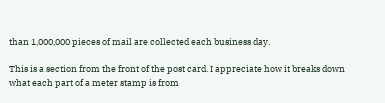than 1,000,000 pieces of mail are collected each business day.

This is a section from the front of the post card. I appreciate how it breaks down what each part of a meter stamp is from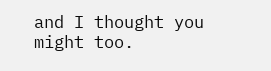and I thought you might too.